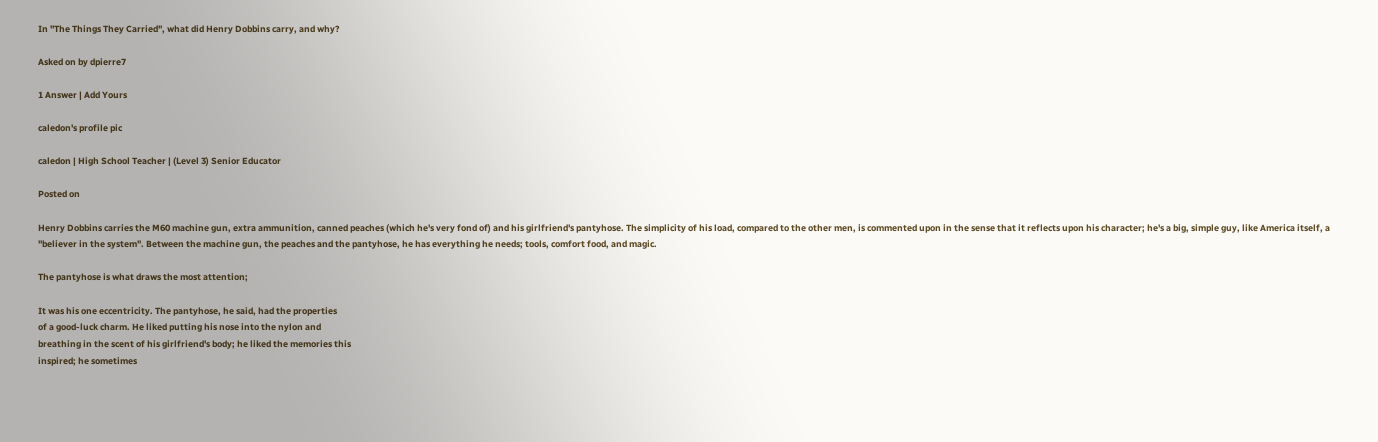In "The Things They Carried", what did Henry Dobbins carry, and why?

Asked on by dpierre7

1 Answer | Add Yours

caledon's profile pic

caledon | High School Teacher | (Level 3) Senior Educator

Posted on

Henry Dobbins carries the M60 machine gun, extra ammunition, canned peaches (which he's very fond of) and his girlfriend's pantyhose. The simplicity of his load, compared to the other men, is commented upon in the sense that it reflects upon his character; he's a big, simple guy, like America itself, a "believer in the system". Between the machine gun, the peaches and the pantyhose, he has everything he needs; tools, comfort food, and magic.

The pantyhose is what draws the most attention;

It was his one eccentricity. The pantyhose, he said, had the properties
of a good-luck charm. He liked putting his nose into the nylon and
breathing in the scent of his girlfriend's body; he liked the memories this
inspired; he sometimes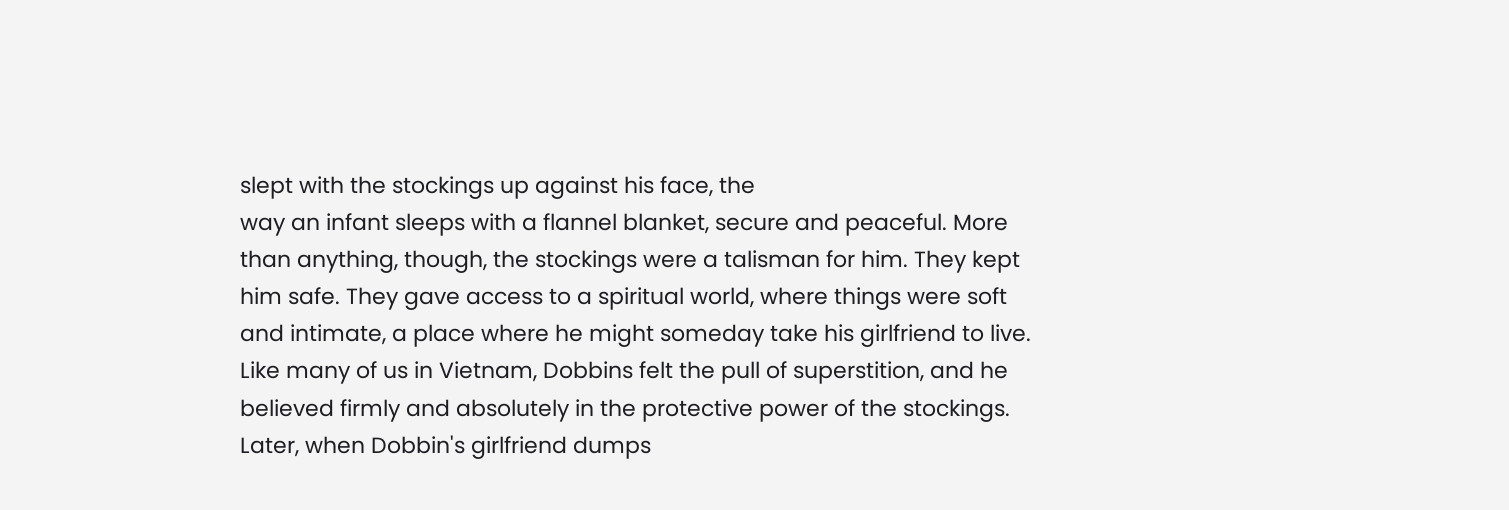slept with the stockings up against his face, the
way an infant sleeps with a flannel blanket, secure and peaceful. More
than anything, though, the stockings were a talisman for him. They kept
him safe. They gave access to a spiritual world, where things were soft
and intimate, a place where he might someday take his girlfriend to live.
Like many of us in Vietnam, Dobbins felt the pull of superstition, and he
believed firmly and absolutely in the protective power of the stockings.
Later, when Dobbin's girlfriend dumps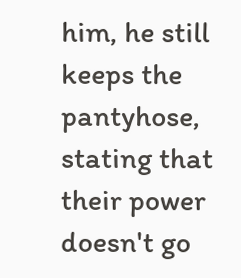him, he still keeps the pantyhose, stating that their power doesn't go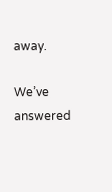away.

We’ve answered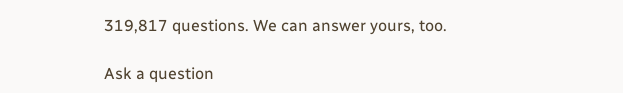319,817 questions. We can answer yours, too.

Ask a question